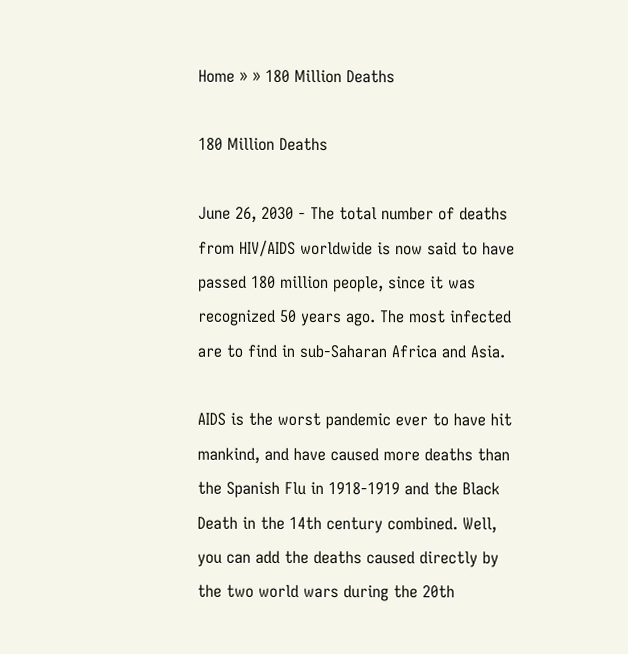Home » » 180 Million Deaths

180 Million Deaths

June 26, 2030 - The total number of deaths from HIV/AIDS worldwide is now said to have passed 180 million people, since it was recognized 50 years ago. The most infected are to find in sub-Saharan Africa and Asia.

AIDS is the worst pandemic ever to have hit mankind, and have caused more deaths than the Spanish Flu in 1918-1919 and the Black Death in the 14th century combined. Well, you can add the deaths caused directly by the two world wars during the 20th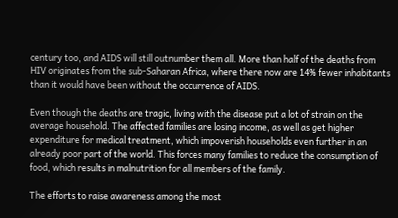century too, and AIDS will still outnumber them all. More than half of the deaths from HIV originates from the sub-Saharan Africa, where there now are 14% fewer inhabitants than it would have been without the occurrence of AIDS.

Even though the deaths are tragic, living with the disease put a lot of strain on the average household. The affected families are losing income, as well as get higher expenditure for medical treatment, which impoverish households even further in an already poor part of the world. This forces many families to reduce the consumption of food, which results in malnutrition for all members of the family.

The efforts to raise awareness among the most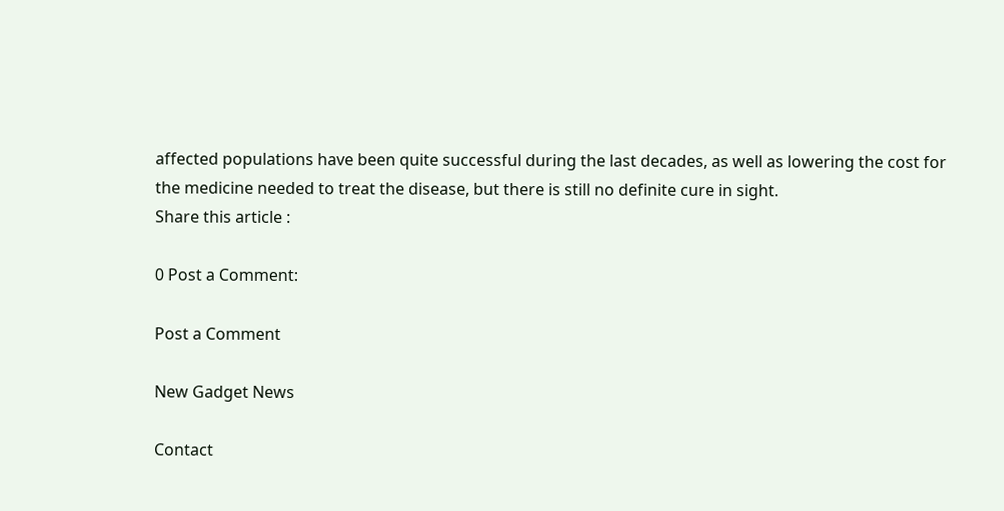affected populations have been quite successful during the last decades, as well as lowering the cost for the medicine needed to treat the disease, but there is still no definite cure in sight.
Share this article :

0 Post a Comment:

Post a Comment

New Gadget News

Contact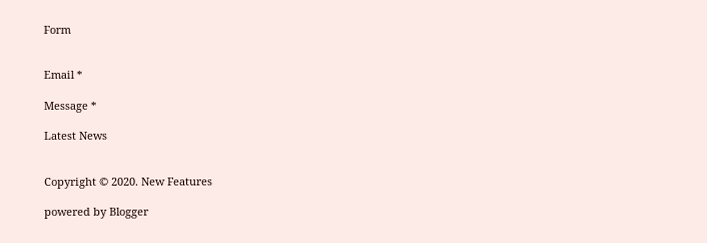Form


Email *

Message *

Latest News


Copyright © 2020. New Features

powered by Blogger